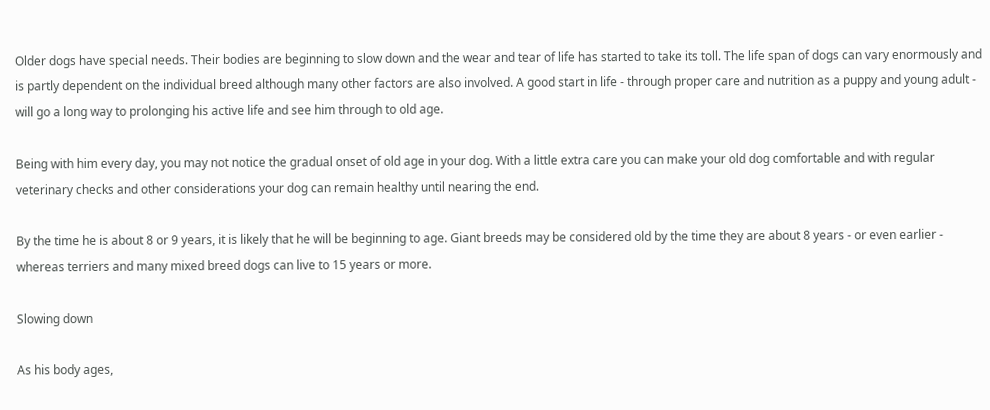Older dogs have special needs. Their bodies are beginning to slow down and the wear and tear of life has started to take its toll. The life span of dogs can vary enormously and is partly dependent on the individual breed although many other factors are also involved. A good start in life - through proper care and nutrition as a puppy and young adult - will go a long way to prolonging his active life and see him through to old age.

Being with him every day, you may not notice the gradual onset of old age in your dog. With a little extra care you can make your old dog comfortable and with regular veterinary checks and other considerations your dog can remain healthy until nearing the end.

By the time he is about 8 or 9 years, it is likely that he will be beginning to age. Giant breeds may be considered old by the time they are about 8 years - or even earlier - whereas terriers and many mixed breed dogs can live to 15 years or more.

Slowing down

As his body ages,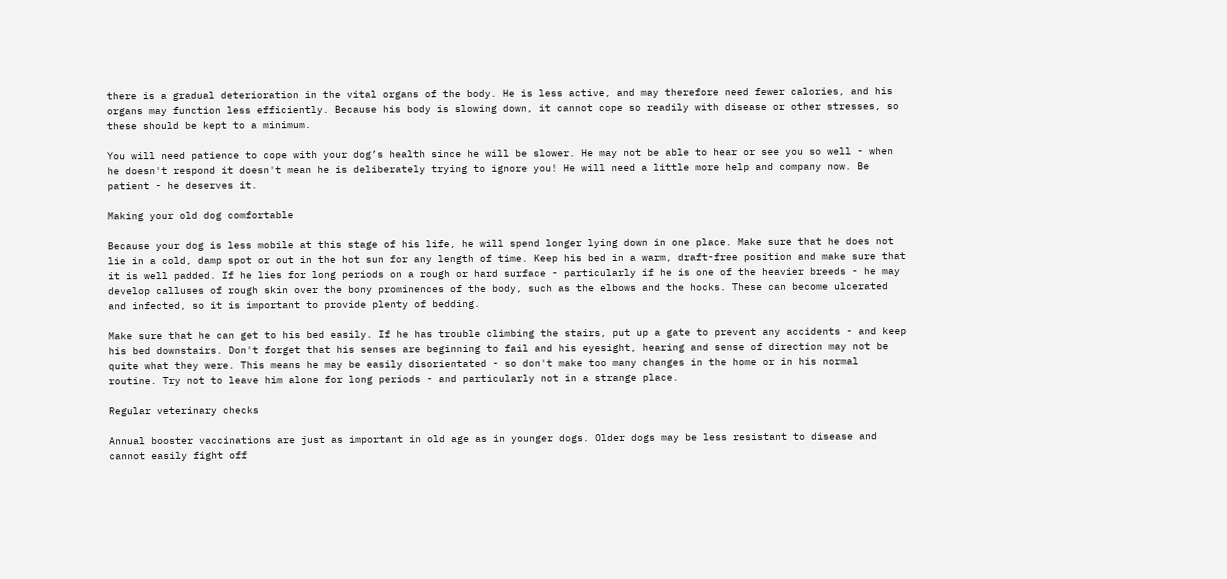there is a gradual deterioration in the vital organs of the body. He is less active, and may therefore need fewer calories, and his organs may function less efficiently. Because his body is slowing down, it cannot cope so readily with disease or other stresses, so these should be kept to a minimum.

You will need patience to cope with your dog’s health since he will be slower. He may not be able to hear or see you so well - when he doesn't respond it doesn't mean he is deliberately trying to ignore you! He will need a little more help and company now. Be patient - he deserves it.

Making your old dog comfortable

Because your dog is less mobile at this stage of his life, he will spend longer lying down in one place. Make sure that he does not lie in a cold, damp spot or out in the hot sun for any length of time. Keep his bed in a warm, draft-free position and make sure that it is well padded. If he lies for long periods on a rough or hard surface - particularly if he is one of the heavier breeds - he may develop calluses of rough skin over the bony prominences of the body, such as the elbows and the hocks. These can become ulcerated and infected, so it is important to provide plenty of bedding.

Make sure that he can get to his bed easily. If he has trouble climbing the stairs, put up a gate to prevent any accidents - and keep his bed downstairs. Don't forget that his senses are beginning to fail and his eyesight, hearing and sense of direction may not be quite what they were. This means he may be easily disorientated - so don't make too many changes in the home or in his normal routine. Try not to leave him alone for long periods - and particularly not in a strange place.

Regular veterinary checks

Annual booster vaccinations are just as important in old age as in younger dogs. Older dogs may be less resistant to disease and cannot easily fight off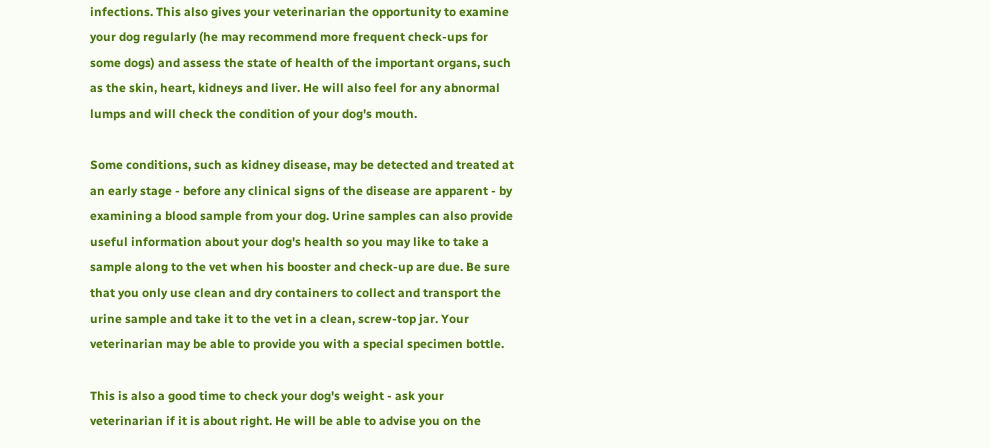infections. This also gives your veterinarian the opportunity to examine your dog regularly (he may recommend more frequent check-ups for some dogs) and assess the state of health of the important organs, such as the skin, heart, kidneys and liver. He will also feel for any abnormal lumps and will check the condition of your dog's mouth.

Some conditions, such as kidney disease, may be detected and treated at an early stage - before any clinical signs of the disease are apparent - by examining a blood sample from your dog. Urine samples can also provide useful information about your dog's health so you may like to take a sample along to the vet when his booster and check-up are due. Be sure that you only use clean and dry containers to collect and transport the urine sample and take it to the vet in a clean, screw-top jar. Your veterinarian may be able to provide you with a special specimen bottle.

This is also a good time to check your dog's weight - ask your veterinarian if it is about right. He will be able to advise you on the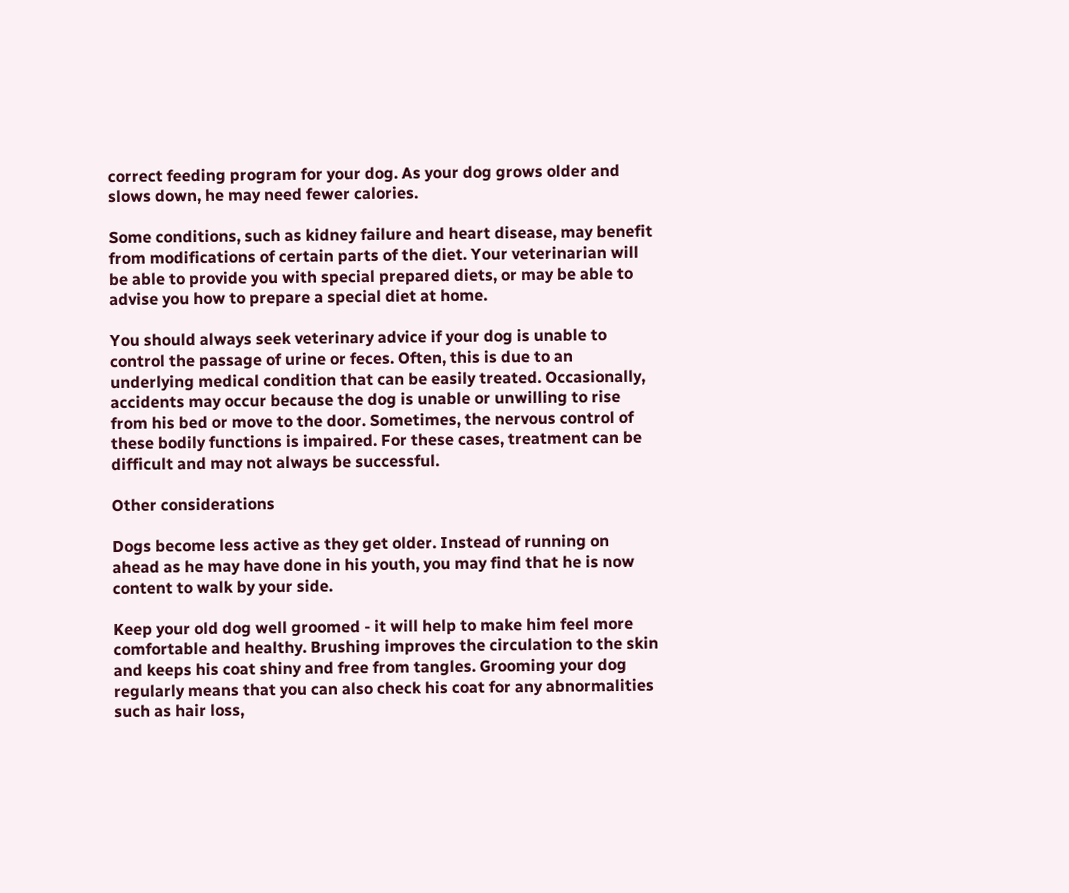correct feeding program for your dog. As your dog grows older and slows down, he may need fewer calories.

Some conditions, such as kidney failure and heart disease, may benefit from modifications of certain parts of the diet. Your veterinarian will be able to provide you with special prepared diets, or may be able to advise you how to prepare a special diet at home.

You should always seek veterinary advice if your dog is unable to control the passage of urine or feces. Often, this is due to an underlying medical condition that can be easily treated. Occasionally, accidents may occur because the dog is unable or unwilling to rise from his bed or move to the door. Sometimes, the nervous control of these bodily functions is impaired. For these cases, treatment can be difficult and may not always be successful.

Other considerations

Dogs become less active as they get older. Instead of running on ahead as he may have done in his youth, you may find that he is now content to walk by your side.

Keep your old dog well groomed - it will help to make him feel more comfortable and healthy. Brushing improves the circulation to the skin and keeps his coat shiny and free from tangles. Grooming your dog regularly means that you can also check his coat for any abnormalities such as hair loss,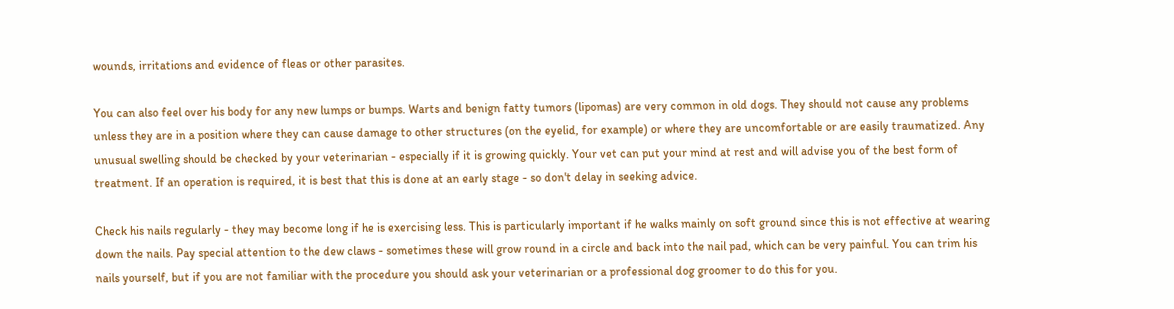wounds, irritations and evidence of fleas or other parasites.

You can also feel over his body for any new lumps or bumps. Warts and benign fatty tumors (lipomas) are very common in old dogs. They should not cause any problems unless they are in a position where they can cause damage to other structures (on the eyelid, for example) or where they are uncomfortable or are easily traumatized. Any unusual swelling should be checked by your veterinarian - especially if it is growing quickly. Your vet can put your mind at rest and will advise you of the best form of treatment. If an operation is required, it is best that this is done at an early stage - so don't delay in seeking advice.

Check his nails regularly - they may become long if he is exercising less. This is particularly important if he walks mainly on soft ground since this is not effective at wearing down the nails. Pay special attention to the dew claws - sometimes these will grow round in a circle and back into the nail pad, which can be very painful. You can trim his nails yourself, but if you are not familiar with the procedure you should ask your veterinarian or a professional dog groomer to do this for you.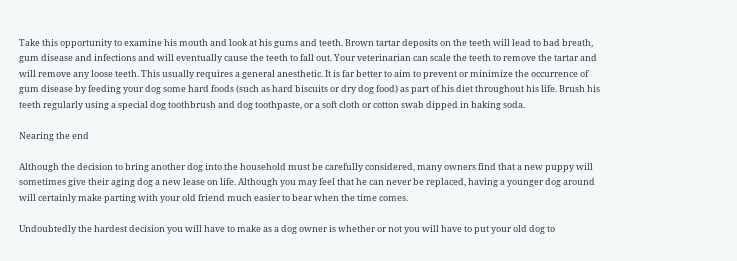Take this opportunity to examine his mouth and look at his gums and teeth. Brown tartar deposits on the teeth will lead to bad breath, gum disease and infections and will eventually cause the teeth to fall out. Your veterinarian can scale the teeth to remove the tartar and will remove any loose teeth. This usually requires a general anesthetic. It is far better to aim to prevent or minimize the occurrence of gum disease by feeding your dog some hard foods (such as hard biscuits or dry dog food) as part of his diet throughout his life. Brush his teeth regularly using a special dog toothbrush and dog toothpaste, or a soft cloth or cotton swab dipped in baking soda.

Nearing the end

Although the decision to bring another dog into the household must be carefully considered, many owners find that a new puppy will sometimes give their aging dog a new lease on life. Although you may feel that he can never be replaced, having a younger dog around will certainly make parting with your old friend much easier to bear when the time comes.

Undoubtedly the hardest decision you will have to make as a dog owner is whether or not you will have to put your old dog to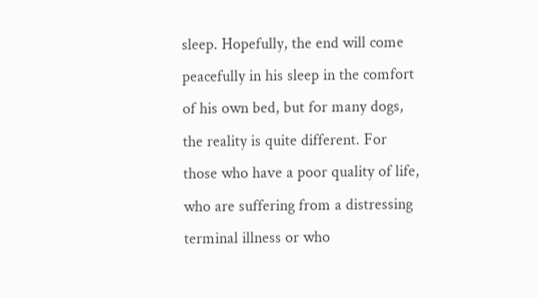sleep. Hopefully, the end will come peacefully in his sleep in the comfort of his own bed, but for many dogs, the reality is quite different. For those who have a poor quality of life, who are suffering from a distressing terminal illness or who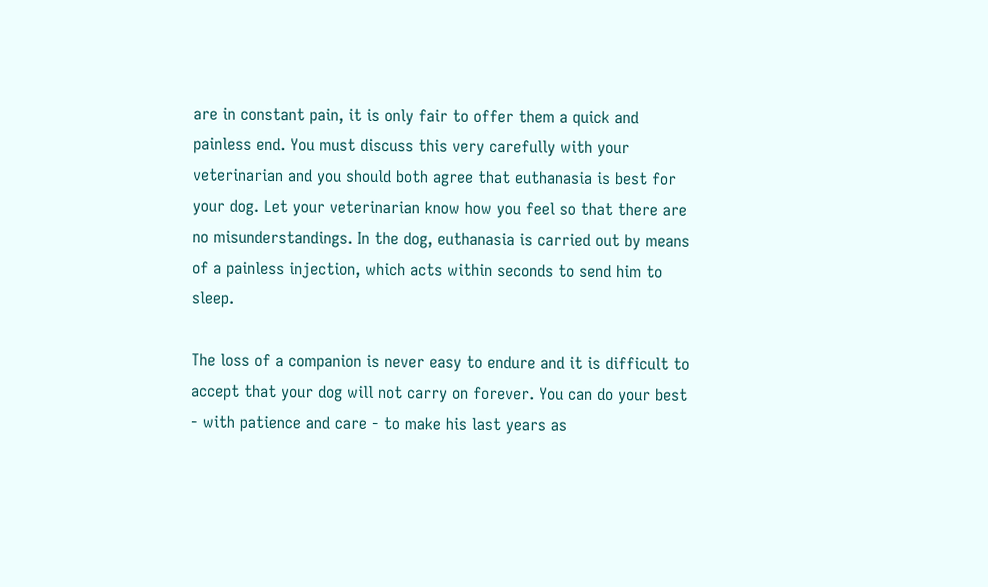are in constant pain, it is only fair to offer them a quick and painless end. You must discuss this very carefully with your veterinarian and you should both agree that euthanasia is best for your dog. Let your veterinarian know how you feel so that there are no misunderstandings. In the dog, euthanasia is carried out by means of a painless injection, which acts within seconds to send him to sleep.

The loss of a companion is never easy to endure and it is difficult to accept that your dog will not carry on forever. You can do your best - with patience and care - to make his last years as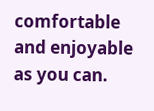comfortable and enjoyable as you can.